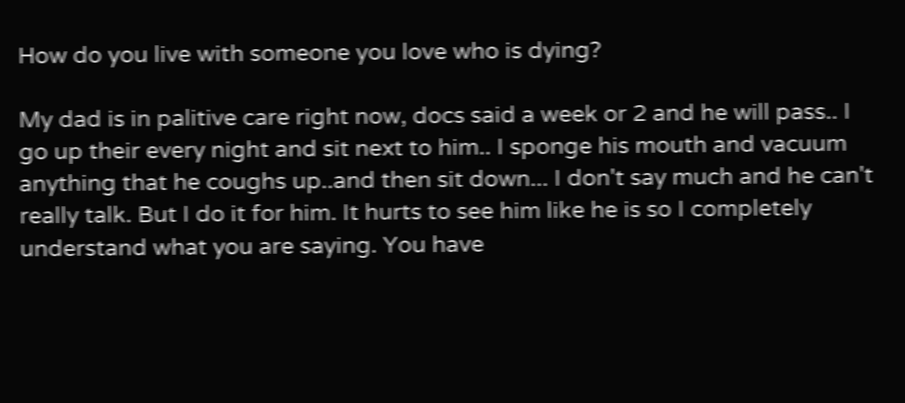How do you live with someone you love who is dying?

My dad is in palitive care right now, docs said a week or 2 and he will pass.. I go up their every night and sit next to him.. I sponge his mouth and vacuum anything that he coughs up..and then sit down... I don't say much and he can't really talk. But I do it for him. It hurts to see him like he is so I completely understand what you are saying. You have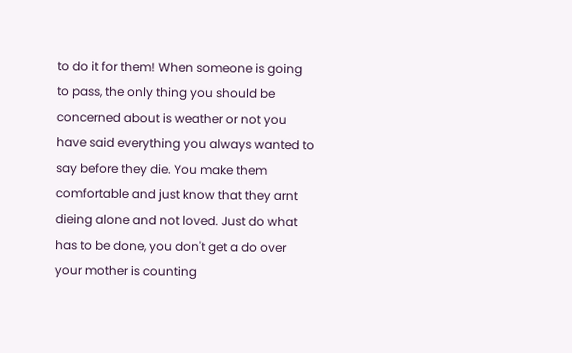to do it for them! When someone is going to pass, the only thing you should be concerned about is weather or not you have said everything you always wanted to say before they die. You make them comfortable and just know that they arnt dieing alone and not loved. Just do what has to be done, you don't get a do over your mother is counting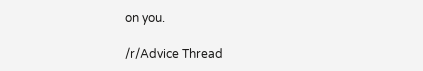on you.

/r/Advice Thread